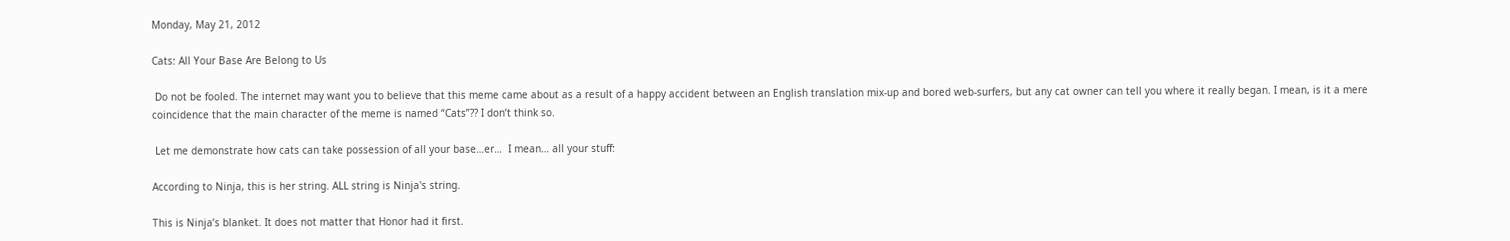Monday, May 21, 2012

Cats: All Your Base Are Belong to Us

 Do not be fooled. The internet may want you to believe that this meme came about as a result of a happy accident between an English translation mix-up and bored web-surfers, but any cat owner can tell you where it really began. I mean, is it a mere coincidence that the main character of the meme is named “Cats”?? I don’t think so.

 Let me demonstrate how cats can take possession of all your base…er…  I mean… all your stuff:

According to Ninja, this is her string. ALL string is Ninja's string.

This is Ninja’s blanket. It does not matter that Honor had it first.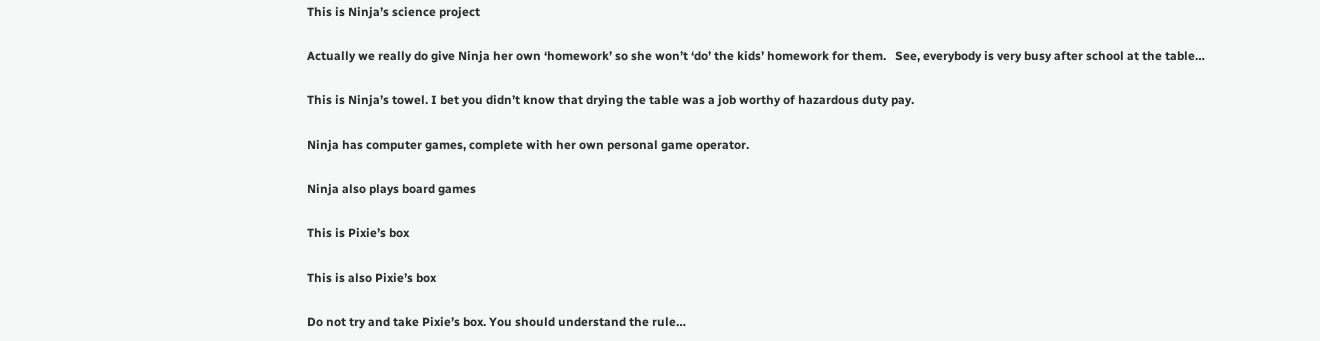This is Ninja’s science project

Actually we really do give Ninja her own ‘homework’ so she won’t ‘do’ the kids’ homework for them.   See, everybody is very busy after school at the table…

This is Ninja’s towel. I bet you didn’t know that drying the table was a job worthy of hazardous duty pay.

Ninja has computer games, complete with her own personal game operator.

Ninja also plays board games

This is Pixie’s box

This is also Pixie’s box

Do not try and take Pixie’s box. You should understand the rule…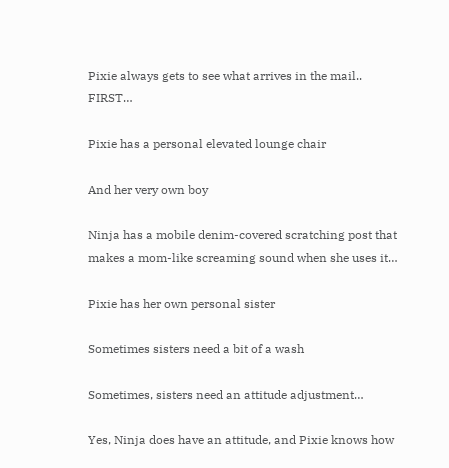Pixie always gets to see what arrives in the mail.. FIRST…

Pixie has a personal elevated lounge chair

And her very own boy

Ninja has a mobile denim-covered scratching post that makes a mom-like screaming sound when she uses it…

Pixie has her own personal sister

Sometimes sisters need a bit of a wash

Sometimes, sisters need an attitude adjustment…

Yes, Ninja does have an attitude, and Pixie knows how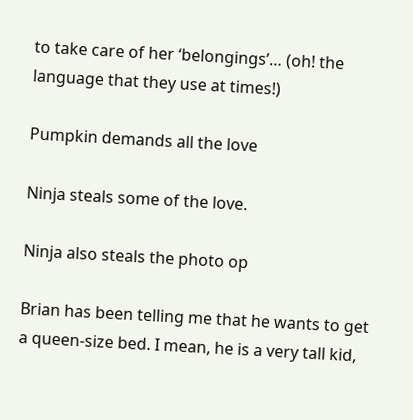to take care of her ‘belongings’… (oh! the language that they use at times!)

Pumpkin demands all the love

Ninja steals some of the love.

Ninja also steals the photo op

Brian has been telling me that he wants to get a queen-size bed. I mean, he is a very tall kid,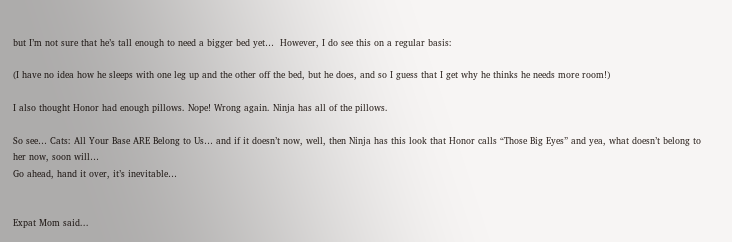but I’m not sure that he’s tall enough to need a bigger bed yet…  However, I do see this on a regular basis:

(I have no idea how he sleeps with one leg up and the other off the bed, but he does, and so I guess that I get why he thinks he needs more room!)

I also thought Honor had enough pillows. Nope! Wrong again. Ninja has all of the pillows.

So see… Cats: All Your Base ARE Belong to Us… and if it doesn’t now, well, then Ninja has this look that Honor calls “Those Big Eyes” and yea, what doesn’t belong to her now, soon will…
Go ahead, hand it over, it’s inevitable…


Expat Mom said...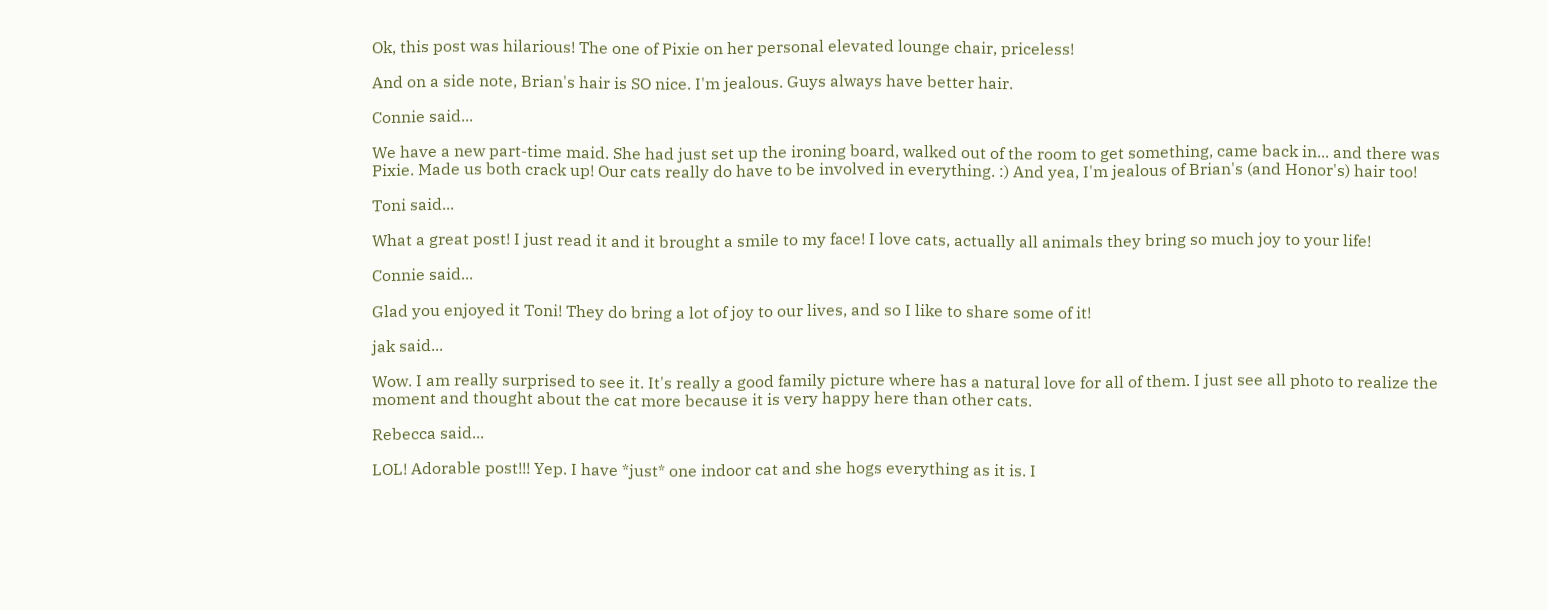Ok, this post was hilarious! The one of Pixie on her personal elevated lounge chair, priceless!

And on a side note, Brian's hair is SO nice. I'm jealous. Guys always have better hair.

Connie said...

We have a new part-time maid. She had just set up the ironing board, walked out of the room to get something, came back in... and there was Pixie. Made us both crack up! Our cats really do have to be involved in everything. :) And yea, I'm jealous of Brian's (and Honor's) hair too!

Toni said...

What a great post! I just read it and it brought a smile to my face! I love cats, actually all animals they bring so much joy to your life!

Connie said...

Glad you enjoyed it Toni! They do bring a lot of joy to our lives, and so I like to share some of it!

jak said...

Wow. I am really surprised to see it. It's really a good family picture where has a natural love for all of them. I just see all photo to realize the moment and thought about the cat more because it is very happy here than other cats.

Rebecca said...

LOL! Adorable post!!! Yep. I have *just* one indoor cat and she hogs everything as it is. I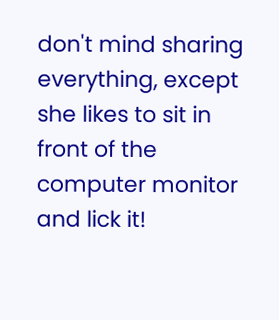don't mind sharing everything, except she likes to sit in front of the computer monitor and lick it!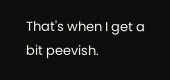That's when I get a bit peevish.